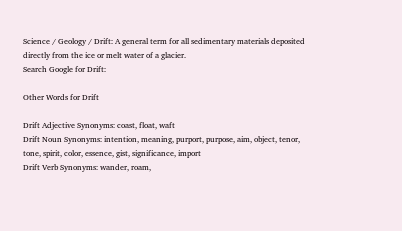Science / Geology / Drift: A general term for all sedimentary materials deposited directly from the ice or melt water of a glacier.
Search Google for Drift:

Other Words for Drift

Drift Adjective Synonyms: coast, float, waft
Drift Noun Synonyms: intention, meaning, purport, purpose, aim, object, tenor, tone, spirit, color, essence, gist, significance, import
Drift Verb Synonyms: wander, roam,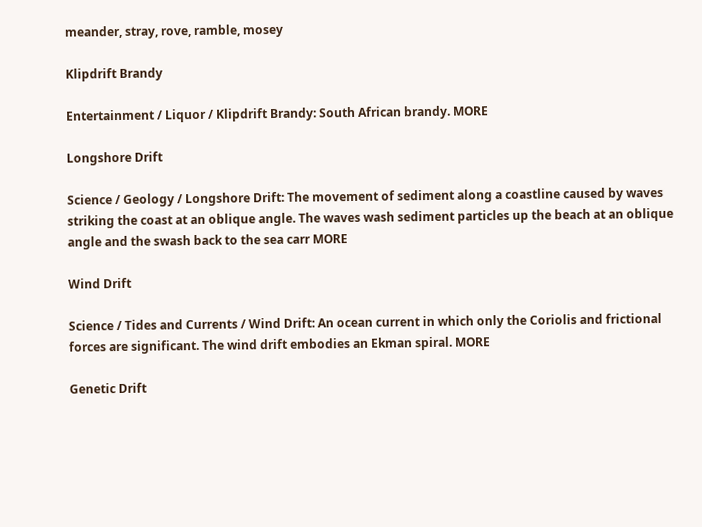meander, stray, rove, ramble, mosey

Klipdrift Brandy

Entertainment / Liquor / Klipdrift Brandy: South African brandy. MORE

Longshore Drift

Science / Geology / Longshore Drift: The movement of sediment along a coastline caused by waves striking the coast at an oblique angle. The waves wash sediment particles up the beach at an oblique angle and the swash back to the sea carr MORE

Wind Drift

Science / Tides and Currents / Wind Drift: An ocean current in which only the Coriolis and frictional forces are significant. The wind drift embodies an Ekman spiral. MORE

Genetic Drift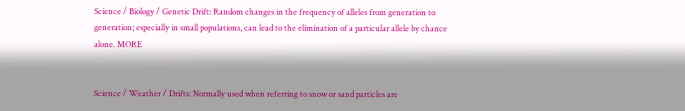Science / Biology / Genetic Drift: Random changes in the frequency of alleles from generation to generation; especially in small populations, can lead to the elimination of a particular allele by chance alone. MORE


Science / Weather / Drifts: Normally used when referring to snow or sand particles are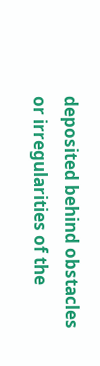deposited behind obstacles or irregularities of the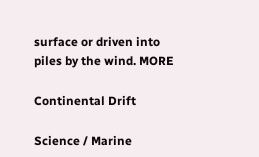surface or driven into piles by the wind. MORE

Continental Drift

Science / Marine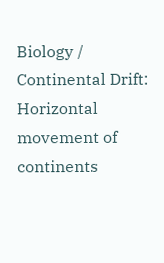Biology / Continental Drift: Horizontal movement of continents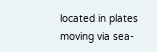located in plates moving via sea-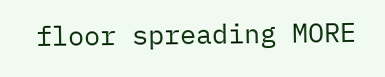floor spreading MORE